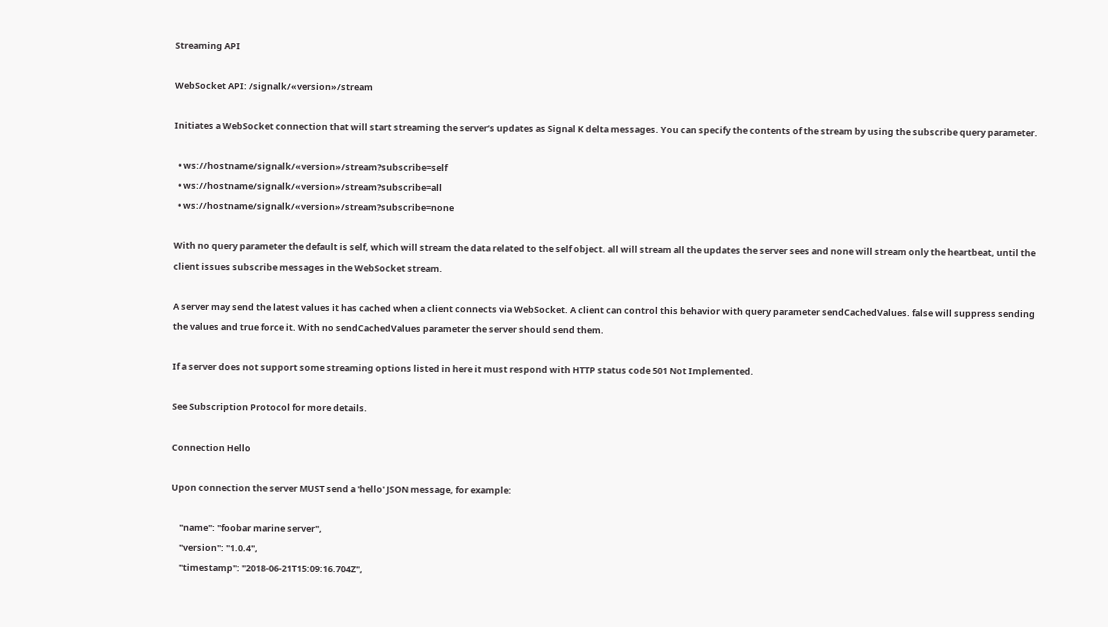Streaming API

WebSocket API: /signalk/«version»/stream

Initiates a WebSocket connection that will start streaming the server’s updates as Signal K delta messages. You can specify the contents of the stream by using the subscribe query parameter.

  • ws://hostname/signalk/«version»/stream?subscribe=self
  • ws://hostname/signalk/«version»/stream?subscribe=all
  • ws://hostname/signalk/«version»/stream?subscribe=none

With no query parameter the default is self, which will stream the data related to the self object. all will stream all the updates the server sees and none will stream only the heartbeat, until the client issues subscribe messages in the WebSocket stream.

A server may send the latest values it has cached when a client connects via WebSocket. A client can control this behavior with query parameter sendCachedValues. false will suppress sending the values and true force it. With no sendCachedValues parameter the server should send them.

If a server does not support some streaming options listed in here it must respond with HTTP status code 501 Not Implemented.

See Subscription Protocol for more details.

Connection Hello

Upon connection the server MUST send a 'hello' JSON message, for example:

    "name": "foobar marine server",
    "version": "1.0.4",
    "timestamp": "2018-06-21T15:09:16.704Z",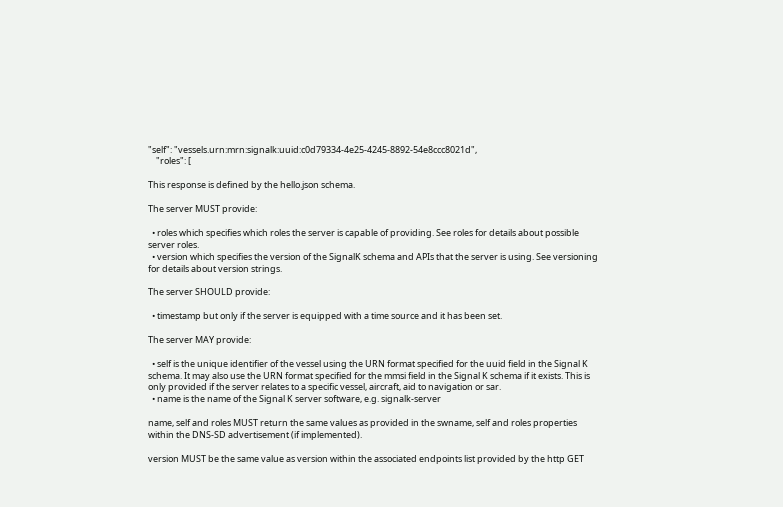"self": "vessels.urn:mrn:signalk:uuid:c0d79334-4e25-4245-8892-54e8ccc8021d",
    "roles": [

This response is defined by the hello.json schema.

The server MUST provide:

  • roles which specifies which roles the server is capable of providing. See roles for details about possible server roles.
  • version which specifies the version of the SignalK schema and APIs that the server is using. See versioning for details about version strings.

The server SHOULD provide:

  • timestamp but only if the server is equipped with a time source and it has been set.

The server MAY provide:

  • self is the unique identifier of the vessel using the URN format specified for the uuid field in the Signal K schema. It may also use the URN format specified for the mmsi field in the Signal K schema if it exists. This is only provided if the server relates to a specific vessel, aircraft, aid to navigation or sar.
  • name is the name of the Signal K server software, e.g. signalk-server

name, self and roles MUST return the same values as provided in the swname, self and roles properties within the DNS-SD advertisement (if implemented).

version MUST be the same value as version within the associated endpoints list provided by the http GET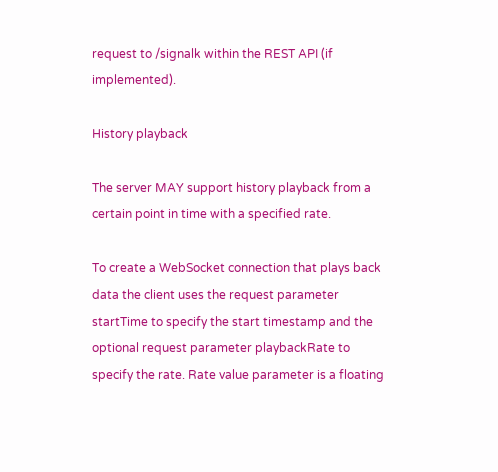request to /signalk within the REST API (if implemented).

History playback

The server MAY support history playback from a certain point in time with a specified rate.

To create a WebSocket connection that plays back data the client uses the request parameter startTime to specify the start timestamp and the optional request parameter playbackRate to specify the rate. Rate value parameter is a floating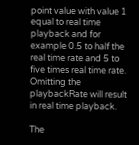point value with value 1 equal to real time playback and for example 0.5 to half the real time rate and 5 to five times real time rate. Omitting the playbackRate will result in real time playback.

The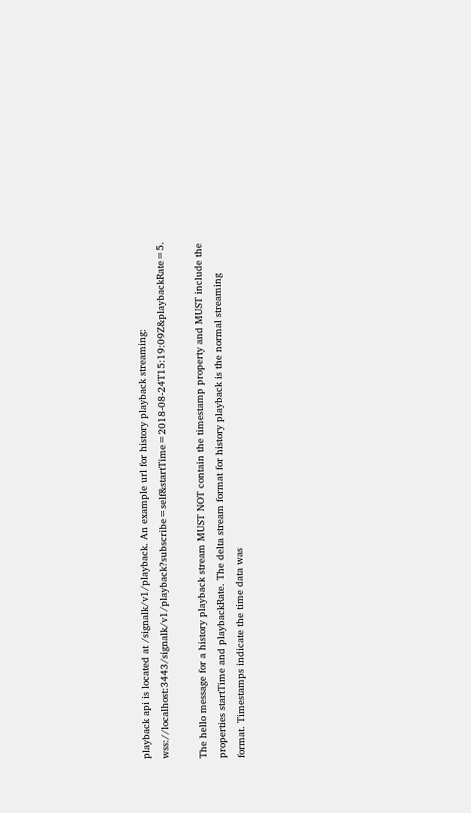playback api is located at /signalk/v1/playback. An example url for history playback streaming: wss://localhost:3443/signalk/v1/playback?subscribe=self&startTime=2018-08-24T15:19:09Z&playbackRate=5.

The hello message for a history playback stream MUST NOT contain the timestamp property and MUST include the properties startTime and playbackRate. The delta stream format for history playback is the normal streaming format. Timestamps indicate the time data was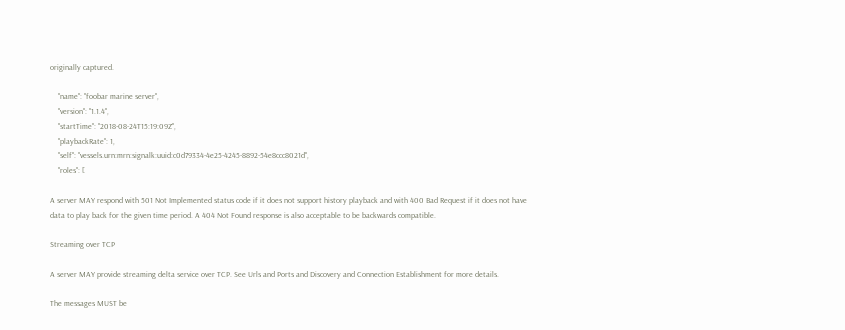originally captured.

    "name": "foobar marine server",
    "version": "1.1.4",
    "startTime": "2018-08-24T15:19:09Z",
    "playbackRate": 1,
    "self": "vessels.urn:mrn:signalk:uuid:c0d79334-4e25-4245-8892-54e8ccc8021d",
    "roles": [

A server MAY respond with 501 Not Implemented status code if it does not support history playback and with 400 Bad Request if it does not have data to play back for the given time period. A 404 Not Found response is also acceptable to be backwards compatible.

Streaming over TCP

A server MAY provide streaming delta service over TCP. See Urls and Ports and Discovery and Connection Establishment for more details.

The messages MUST be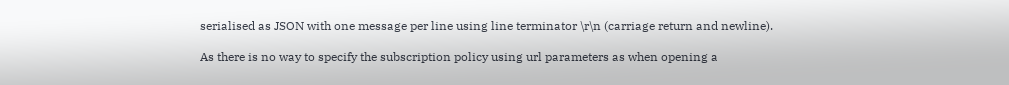serialised as JSON with one message per line using line terminator \r\n (carriage return and newline).

As there is no way to specify the subscription policy using url parameters as when opening a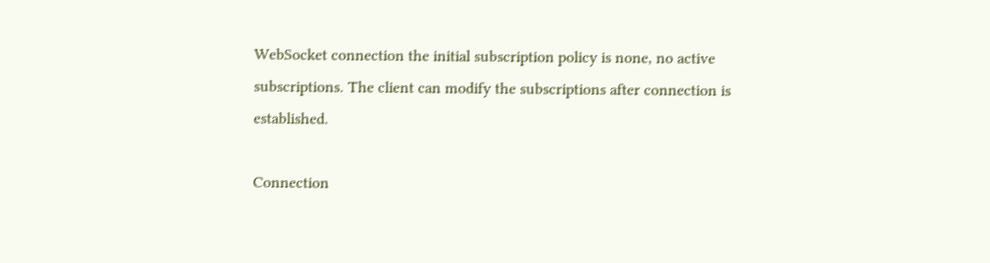WebSocket connection the initial subscription policy is none, no active subscriptions. The client can modify the subscriptions after connection is established.

Connection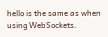hello is the same as when using WebSockets.